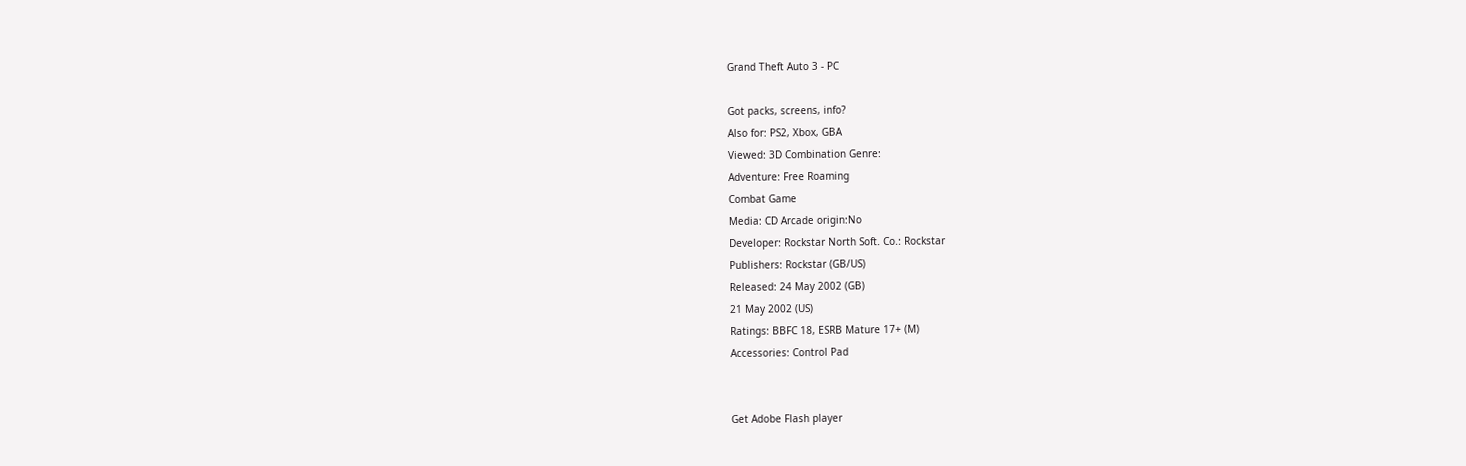Grand Theft Auto 3 - PC

Got packs, screens, info?
Also for: PS2, Xbox, GBA
Viewed: 3D Combination Genre:
Adventure: Free Roaming
Combat Game
Media: CD Arcade origin:No
Developer: Rockstar North Soft. Co.: Rockstar
Publishers: Rockstar (GB/US)
Released: 24 May 2002 (GB)
21 May 2002 (US)
Ratings: BBFC 18, ESRB Mature 17+ (M)
Accessories: Control Pad


Get Adobe Flash player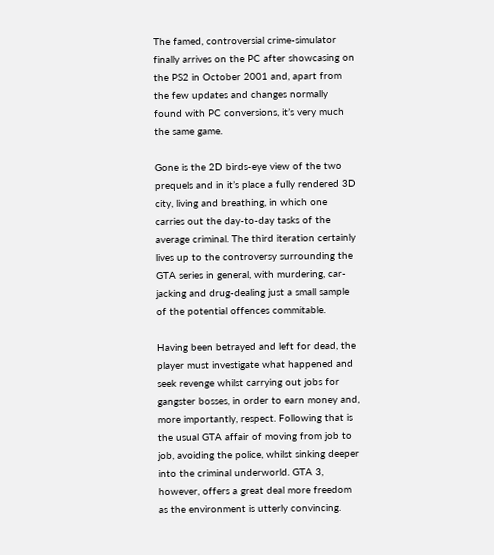The famed, controversial crime-simulator finally arrives on the PC after showcasing on the PS2 in October 2001 and, apart from the few updates and changes normally found with PC conversions, it’s very much the same game.

Gone is the 2D birds-eye view of the two prequels and in it’s place a fully rendered 3D city, living and breathing, in which one carries out the day-to-day tasks of the average criminal. The third iteration certainly lives up to the controversy surrounding the GTA series in general, with murdering, car-jacking and drug-dealing just a small sample of the potential offences commitable.

Having been betrayed and left for dead, the player must investigate what happened and seek revenge whilst carrying out jobs for gangster bosses, in order to earn money and, more importantly, respect. Following that is the usual GTA affair of moving from job to job, avoiding the police, whilst sinking deeper into the criminal underworld. GTA 3, however, offers a great deal more freedom as the environment is utterly convincing.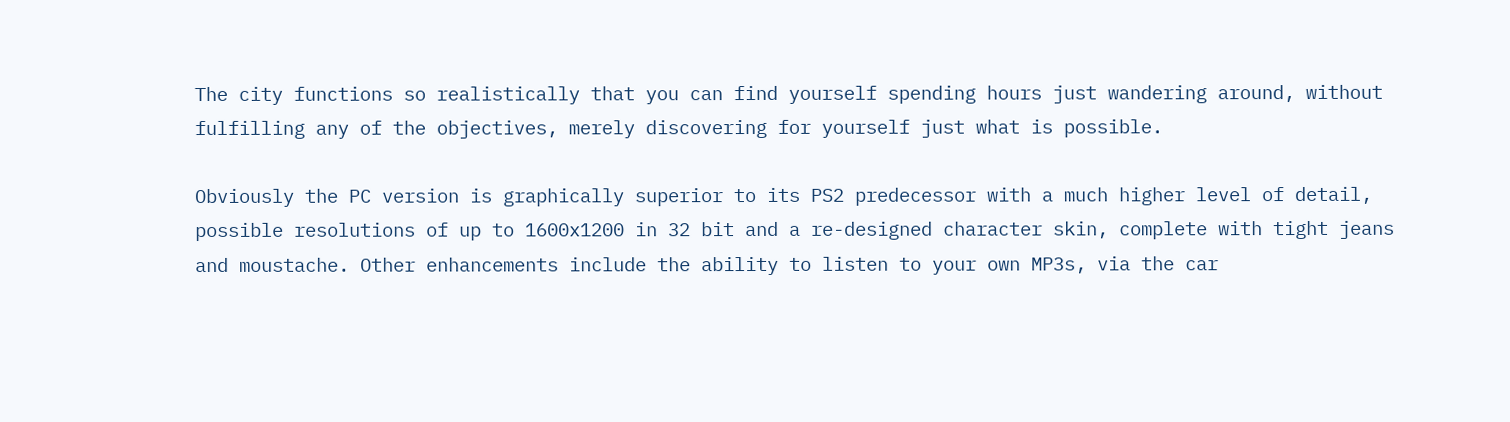The city functions so realistically that you can find yourself spending hours just wandering around, without fulfilling any of the objectives, merely discovering for yourself just what is possible.

Obviously the PC version is graphically superior to its PS2 predecessor with a much higher level of detail, possible resolutions of up to 1600x1200 in 32 bit and a re-designed character skin, complete with tight jeans and moustache. Other enhancements include the ability to listen to your own MP3s, via the car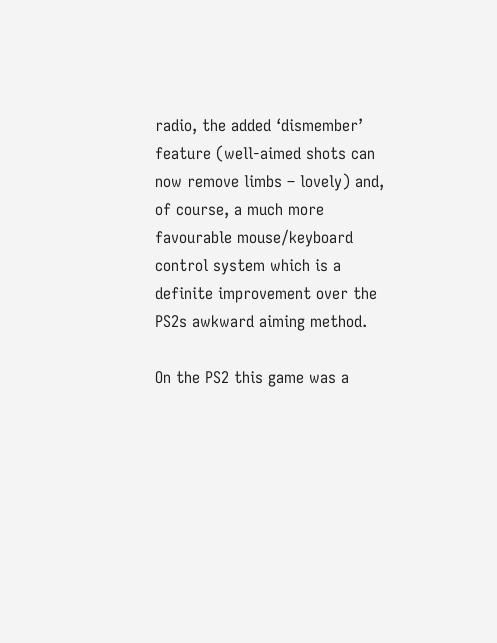radio, the added ‘dismember’ feature (well-aimed shots can now remove limbs – lovely) and, of course, a much more favourable mouse/keyboard control system which is a definite improvement over the PS2s awkward aiming method.

On the PS2 this game was a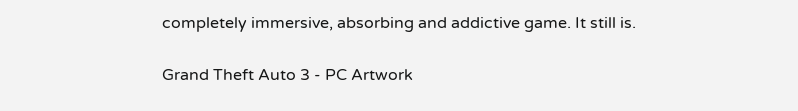completely immersive, absorbing and addictive game. It still is.


Grand Theft Auto 3 - PC Artwork